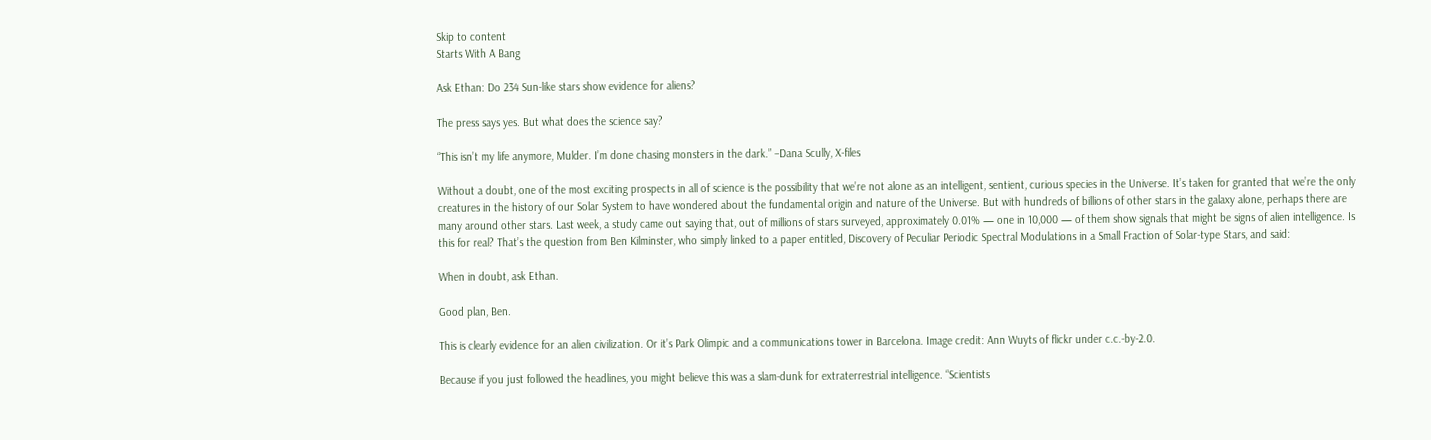Skip to content
Starts With A Bang

Ask Ethan: Do 234 Sun-like stars show evidence for aliens?

The press says yes. But what does the science say?

“This isn’t my life anymore, Mulder. I’m done chasing monsters in the dark.” –Dana Scully, X-files

Without a doubt, one of the most exciting prospects in all of science is the possibility that we’re not alone as an intelligent, sentient, curious species in the Universe. It’s taken for granted that we’re the only creatures in the history of our Solar System to have wondered about the fundamental origin and nature of the Universe. But with hundreds of billions of other stars in the galaxy alone, perhaps there are many around other stars. Last week, a study came out saying that, out of millions of stars surveyed, approximately 0.01% — one in 10,000 — of them show signals that might be signs of alien intelligence. Is this for real? That’s the question from Ben Kilminster, who simply linked to a paper entitled, Discovery of Peculiar Periodic Spectral Modulations in a Small Fraction of Solar-type Stars, and said:

When in doubt, ask Ethan.

Good plan, Ben.

This is clearly evidence for an alien civilization. Or it’s Park Olimpic and a communications tower in Barcelona. Image credit: Ann Wuyts of flickr under c.c.-by-2.0.

Because if you just followed the headlines, you might believe this was a slam-dunk for extraterrestrial intelligence. “Scientists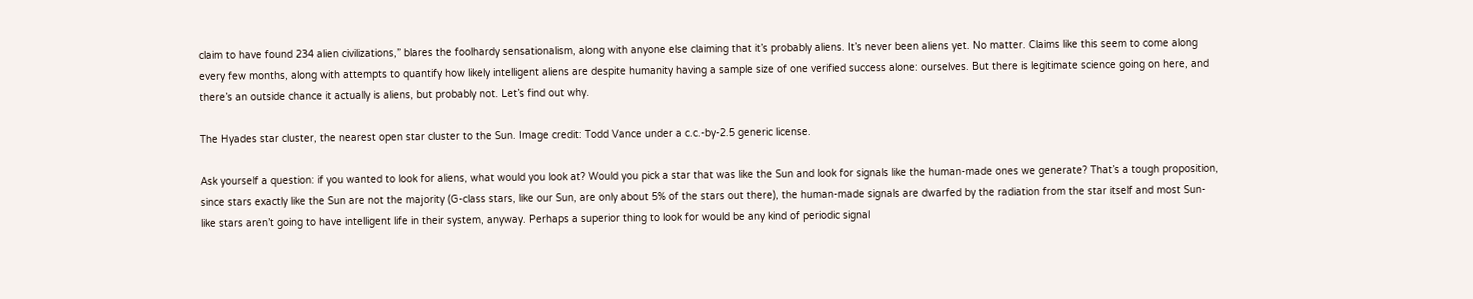claim to have found 234 alien civilizations,” blares the foolhardy sensationalism, along with anyone else claiming that it’s probably aliens. It’s never been aliens yet. No matter. Claims like this seem to come along every few months, along with attempts to quantify how likely intelligent aliens are despite humanity having a sample size of one verified success alone: ourselves. But there is legitimate science going on here, and there’s an outside chance it actually is aliens, but probably not. Let’s find out why.

The Hyades star cluster, the nearest open star cluster to the Sun. Image credit: Todd Vance under a c.c.-by-2.5 generic license.

Ask yourself a question: if you wanted to look for aliens, what would you look at? Would you pick a star that was like the Sun and look for signals like the human-made ones we generate? That’s a tough proposition, since stars exactly like the Sun are not the majority (G-class stars, like our Sun, are only about 5% of the stars out there), the human-made signals are dwarfed by the radiation from the star itself and most Sun-like stars aren’t going to have intelligent life in their system, anyway. Perhaps a superior thing to look for would be any kind of periodic signal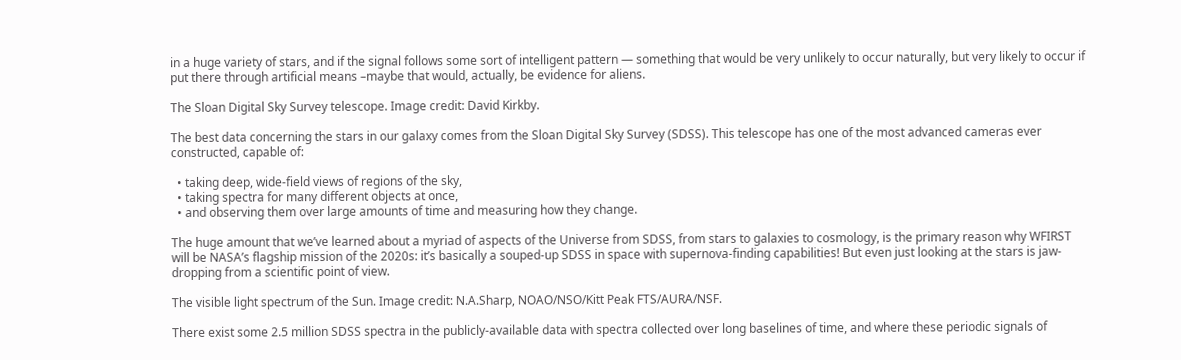in a huge variety of stars, and if the signal follows some sort of intelligent pattern — something that would be very unlikely to occur naturally, but very likely to occur if put there through artificial means –maybe that would, actually, be evidence for aliens.

The Sloan Digital Sky Survey telescope. Image credit: David Kirkby.

The best data concerning the stars in our galaxy comes from the Sloan Digital Sky Survey (SDSS). This telescope has one of the most advanced cameras ever constructed, capable of:

  • taking deep, wide-field views of regions of the sky,
  • taking spectra for many different objects at once,
  • and observing them over large amounts of time and measuring how they change.

The huge amount that we’ve learned about a myriad of aspects of the Universe from SDSS, from stars to galaxies to cosmology, is the primary reason why WFIRST will be NASA’s flagship mission of the 2020s: it’s basically a souped-up SDSS in space with supernova-finding capabilities! But even just looking at the stars is jaw-dropping from a scientific point of view.

The visible light spectrum of the Sun. Image credit: N.A.Sharp, NOAO/NSO/Kitt Peak FTS/AURA/NSF.

There exist some 2.5 million SDSS spectra in the publicly-available data with spectra collected over long baselines of time, and where these periodic signals of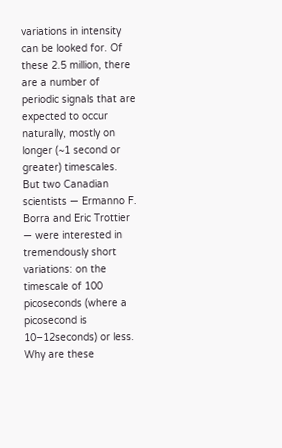variations in intensity can be looked for. Of these 2.5 million, there are a number of periodic signals that are expected to occur naturally, mostly on longer (~1 second or greater) timescales. But two Canadian scientists — Ermanno F. Borra and Eric Trottier — were interested in tremendously short variations: on the timescale of 100 picoseconds (where a picosecond is 10–12seconds) or less. Why are these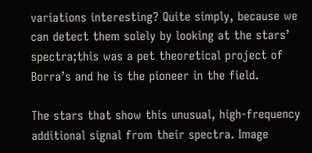variations interesting? Quite simply, because we can detect them solely by looking at the stars’ spectra;this was a pet theoretical project of Borra’s and he is the pioneer in the field.

The stars that show this unusual, high-frequency additional signal from their spectra. Image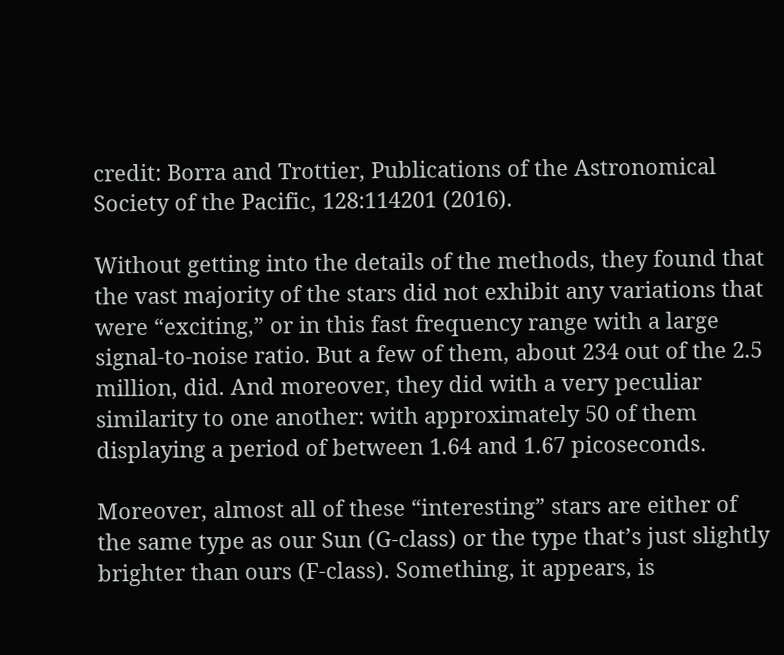credit: Borra and Trottier, Publications of the Astronomical Society of the Pacific, 128:114201 (2016).

Without getting into the details of the methods, they found that the vast majority of the stars did not exhibit any variations that were “exciting,” or in this fast frequency range with a large signal-to-noise ratio. But a few of them, about 234 out of the 2.5 million, did. And moreover, they did with a very peculiar similarity to one another: with approximately 50 of them displaying a period of between 1.64 and 1.67 picoseconds.

Moreover, almost all of these “interesting” stars are either of the same type as our Sun (G-class) or the type that’s just slightly brighter than ours (F-class). Something, it appears, is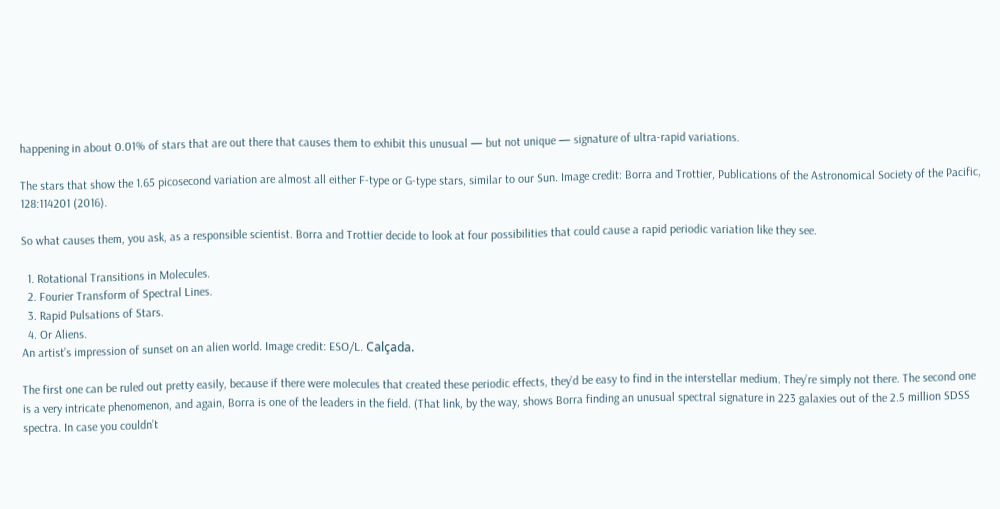happening in about 0.01% of stars that are out there that causes them to exhibit this unusual — but not unique — signature of ultra-rapid variations.

The stars that show the 1.65 picosecond variation are almost all either F-type or G-type stars, similar to our Sun. Image credit: Borra and Trottier, Publications of the Astronomical Society of the Pacific, 128:114201 (2016).

So what causes them, you ask, as a responsible scientist. Borra and Trottier decide to look at four possibilities that could cause a rapid periodic variation like they see.

  1. Rotational Transitions in Molecules.
  2. Fourier Transform of Spectral Lines.
  3. Rapid Pulsations of Stars.
  4. Or Aliens.
An artist’s impression of sunset on an alien world. Image credit: ESO/L. Calçada.

The first one can be ruled out pretty easily, because if there were molecules that created these periodic effects, they’d be easy to find in the interstellar medium. They’re simply not there. The second one is a very intricate phenomenon, and again, Borra is one of the leaders in the field. (That link, by the way, shows Borra finding an unusual spectral signature in 223 galaxies out of the 2.5 million SDSS spectra. In case you couldn’t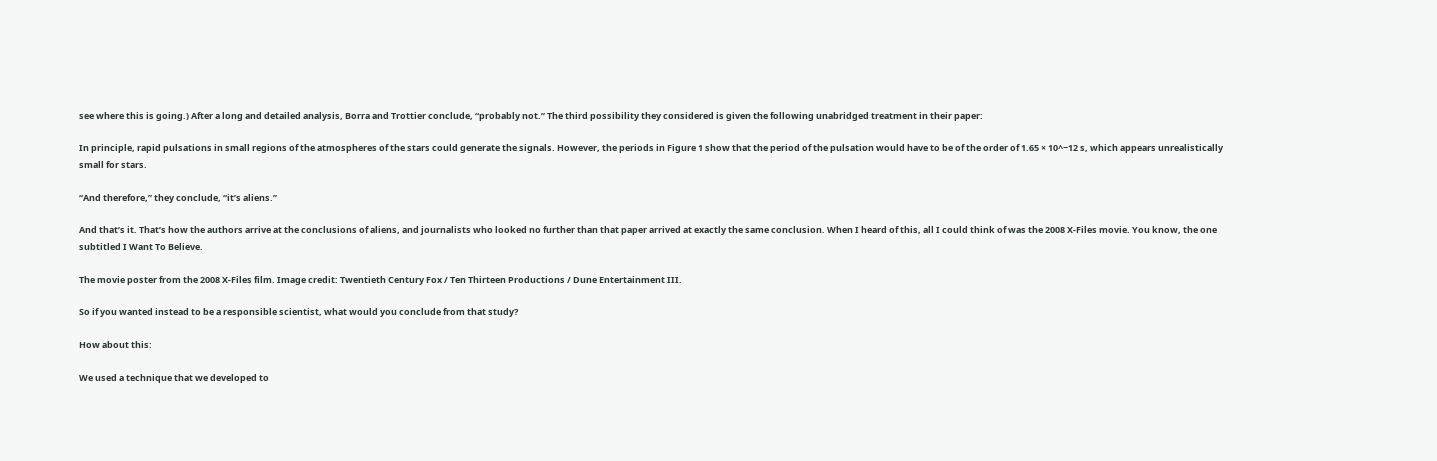see where this is going.) After a long and detailed analysis, Borra and Trottier conclude, “probably not.” The third possibility they considered is given the following unabridged treatment in their paper:

In principle, rapid pulsations in small regions of the atmospheres of the stars could generate the signals. However, the periods in Figure 1 show that the period of the pulsation would have to be of the order of 1.65 × 10^−12 s, which appears unrealistically small for stars.

“And therefore,” they conclude, “it’s aliens.”

And that’s it. That’s how the authors arrive at the conclusions of aliens, and journalists who looked no further than that paper arrived at exactly the same conclusion. When I heard of this, all I could think of was the 2008 X-Files movie. You know, the one subtitled I Want To Believe.

The movie poster from the 2008 X-Files film. Image credit: Twentieth Century Fox / Ten Thirteen Productions / Dune Entertainment III.

So if you wanted instead to be a responsible scientist, what would you conclude from that study?

How about this:

We used a technique that we developed to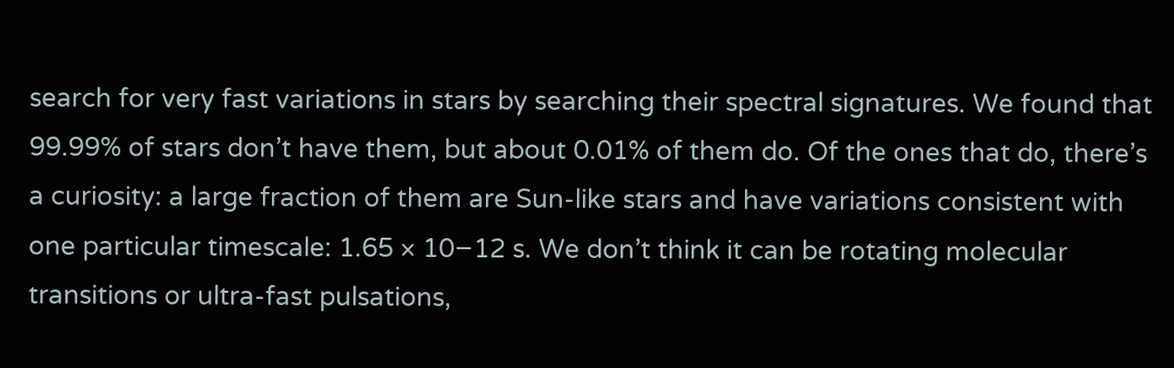search for very fast variations in stars by searching their spectral signatures. We found that 99.99% of stars don’t have them, but about 0.01% of them do. Of the ones that do, there’s a curiosity: a large fraction of them are Sun-like stars and have variations consistent with one particular timescale: 1.65 × 10−12 s. We don’t think it can be rotating molecular transitions or ultra-fast pulsations,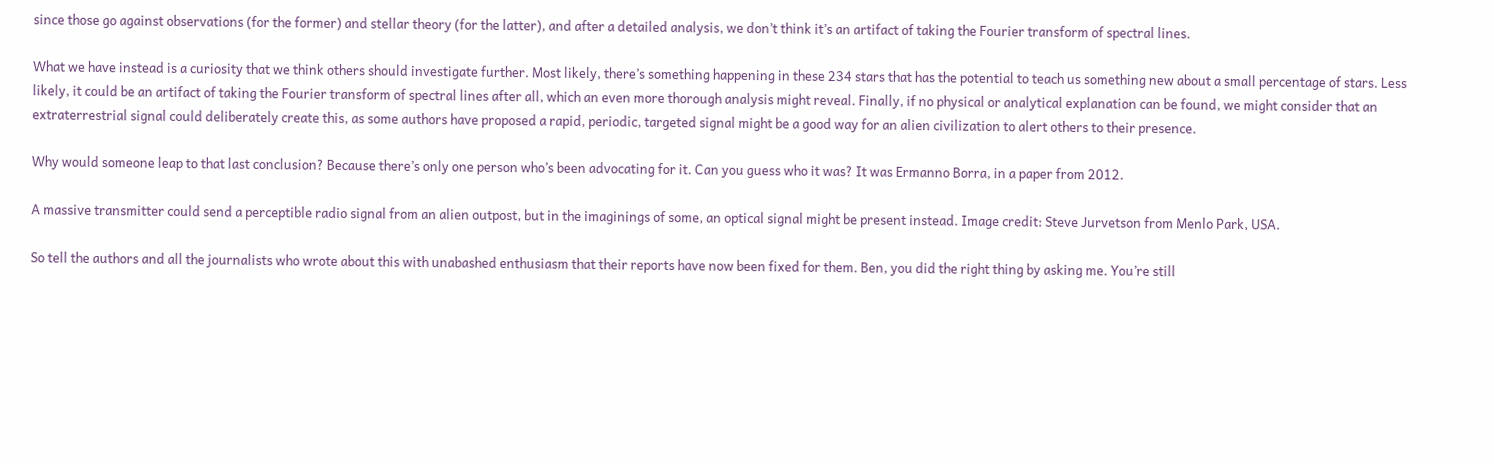since those go against observations (for the former) and stellar theory (for the latter), and after a detailed analysis, we don’t think it’s an artifact of taking the Fourier transform of spectral lines.

What we have instead is a curiosity that we think others should investigate further. Most likely, there’s something happening in these 234 stars that has the potential to teach us something new about a small percentage of stars. Less likely, it could be an artifact of taking the Fourier transform of spectral lines after all, which an even more thorough analysis might reveal. Finally, if no physical or analytical explanation can be found, we might consider that an extraterrestrial signal could deliberately create this, as some authors have proposed a rapid, periodic, targeted signal might be a good way for an alien civilization to alert others to their presence.

Why would someone leap to that last conclusion? Because there’s only one person who’s been advocating for it. Can you guess who it was? It was Ermanno Borra, in a paper from 2012.

A massive transmitter could send a perceptible radio signal from an alien outpost, but in the imaginings of some, an optical signal might be present instead. Image credit: Steve Jurvetson from Menlo Park, USA.

So tell the authors and all the journalists who wrote about this with unabashed enthusiasm that their reports have now been fixed for them. Ben, you did the right thing by asking me. You’re still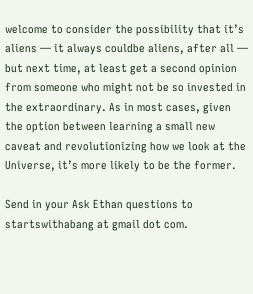welcome to consider the possibility that it’s aliens — it always couldbe aliens, after all — but next time, at least get a second opinion from someone who might not be so invested in the extraordinary. As in most cases, given the option between learning a small new caveat and revolutionizing how we look at the Universe, it’s more likely to be the former.

Send in your Ask Ethan questions to startswithabang at gmail dot com.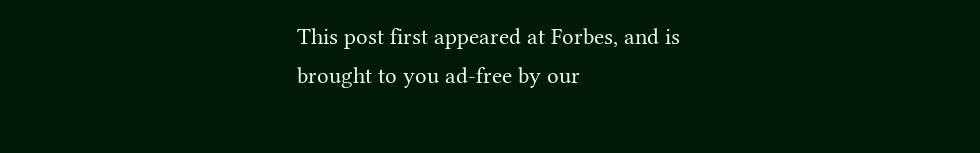This post first appeared at Forbes, and is brought to you ad-free by our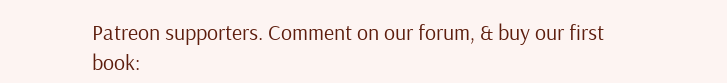Patreon supporters. Comment on our forum, & buy our first book: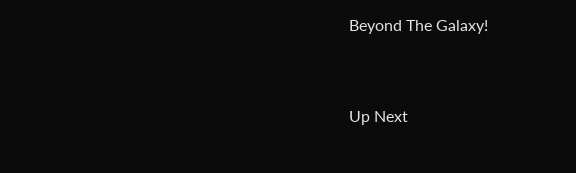Beyond The Galaxy!


Up Next